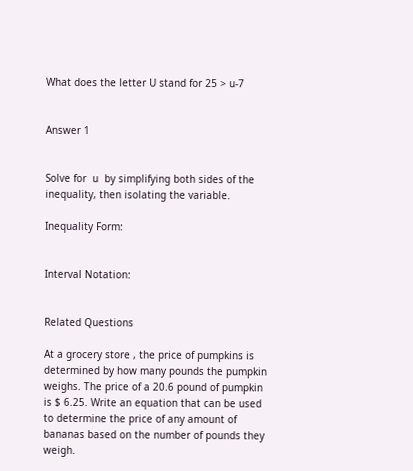What does the letter U stand for 25 > u-7


Answer 1


Solve for  u  by simplifying both sides of the inequality, then isolating the variable.

Inequality Form:


Interval Notation:


Related Questions

At a grocery store , the price of pumpkins is determined by how many pounds the pumpkin weighs. The price of a 20.6 pound of pumpkin is $ 6.25. Write an equation that can be used to determine the price of any amount of bananas based on the number of pounds they weigh.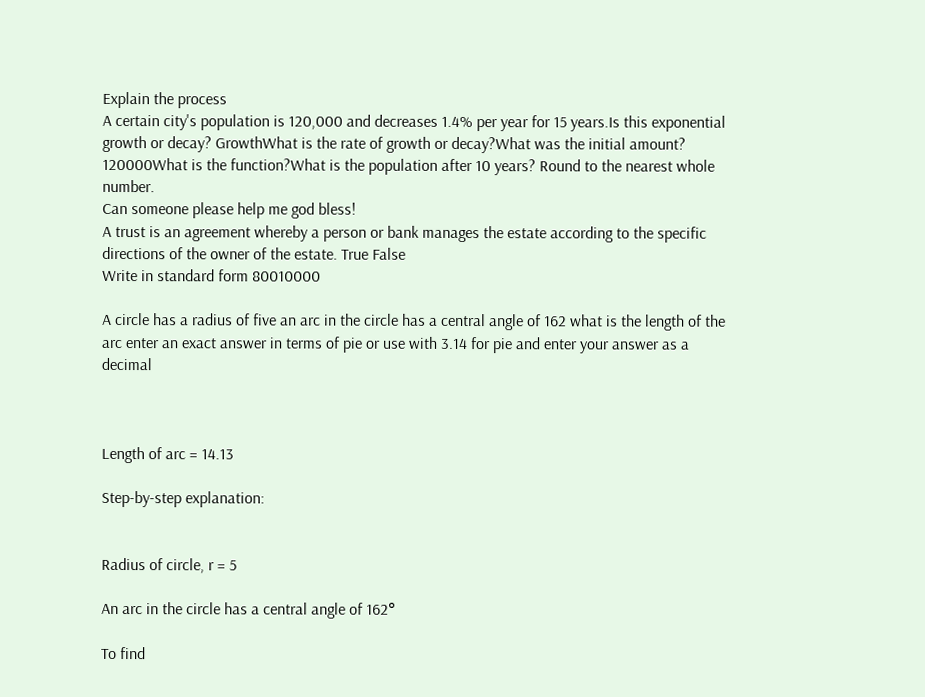Explain the process
A certain city's population is 120,000 and decreases 1.4% per year for 15 years.Is this exponential growth or decay? GrowthWhat is the rate of growth or decay?What was the initial amount? 120000What is the function?What is the population after 10 years? Round to the nearest whole number.
Can someone please help me god bless!
A trust is an agreement whereby a person or bank manages the estate according to the specific directions of the owner of the estate. True False
Write in standard form 80010000

A circle has a radius of five an arc in the circle has a central angle of 162 what is the length of the arc enter an exact answer in terms of pie or use with 3.14 for pie and enter your answer as a decimal



Length of arc = 14.13

Step-by-step explanation:


Radius of circle, r = 5

An arc in the circle has a central angle of 162°

To find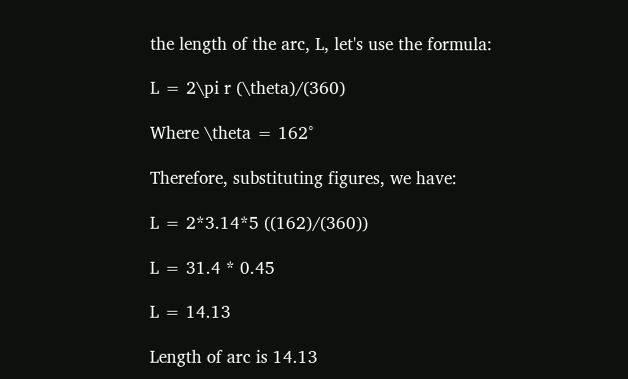the length of the arc, L, let's use the formula:

L = 2\pi r (\theta)/(360)

Where \theta = 162°

Therefore, substituting figures, we have:

L = 2*3.14*5 ((162)/(360))

L = 31.4 * 0.45

L = 14.13

Length of arc is 14.13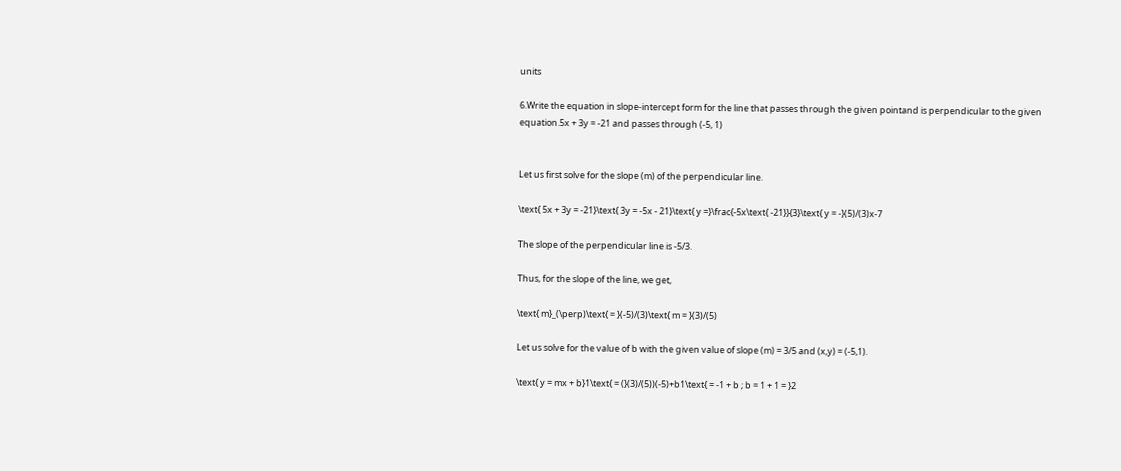units

6.Write the equation in slope-intercept form for the line that passes through the given pointand is perpendicular to the given equation.5x + 3y = -21 and passes through (-5, 1)


Let us first solve for the slope (m) of the perpendicular line.

\text{ 5x + 3y = -21}\text{ 3y = -5x - 21}\text{ y =}\frac{-5x\text{ -21}}{3}\text{ y = -}(5)/(3)x-7

The slope of the perpendicular line is -5/3.

Thus, for the slope of the line, we get,

\text{ m}_(\perp)\text{ = }(-5)/(3)\text{ m = }(3)/(5)

Let us solve for the value of b with the given value of slope (m) = 3/5 and (x,y) = (-5,1).

\text{ y = mx + b}1\text{ = (}(3)/(5))(-5)+b1\text{ = -1 + b ; b = 1 + 1 = }2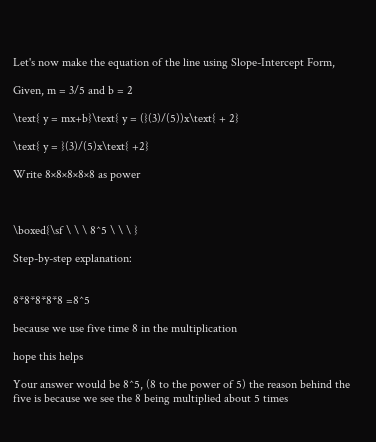Let's now make the equation of the line using Slope-Intercept Form,

Given, m = 3/5 and b = 2

\text{ y = mx+b}\text{ y = (}(3)/(5))x\text{ + 2}

\text{ y = }(3)/(5)x\text{ +2}

Write 8×8×8×8×8 as power



\boxed{\sf \ \ \ 8^5 \ \ \ }

Step-by-step explanation:


8*8*8*8*8 =8^5

because we use five time 8 in the multiplication

hope this helps

Your answer would be 8^5, (8 to the power of 5) the reason behind the five is because we see the 8 being multiplied about 5 times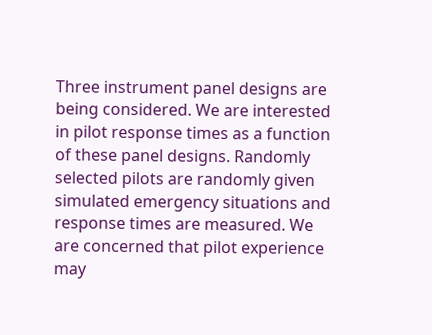Three instrument panel designs are being considered. We are interested in pilot response times as a function of these panel designs. Randomly selected pilots are randomly given simulated emergency situations and response times are measured. We are concerned that pilot experience may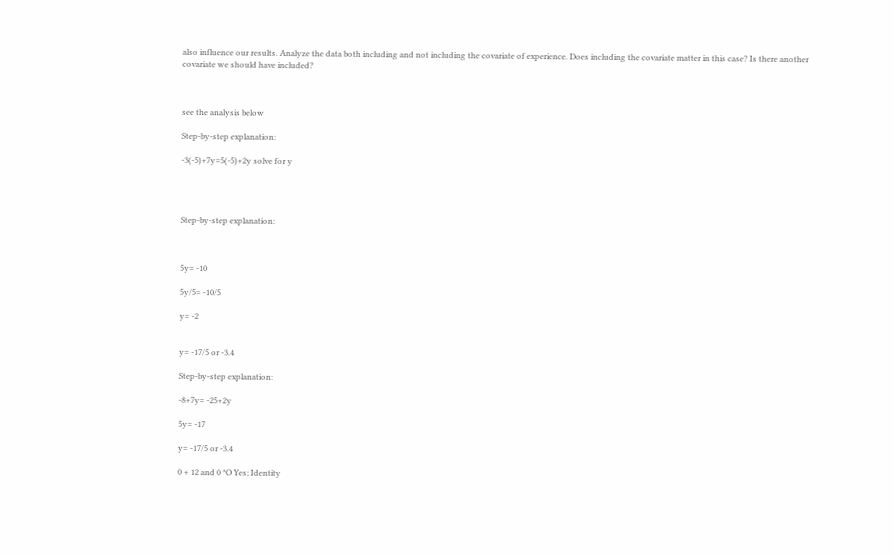also influence our results. Analyze the data both including and not including the covariate of experience. Does including the covariate matter in this case? Is there another covariate we should have included?



see the analysis below

Step-by-step explanation:

-3(-5)+7y=5(-5)+2y solve for y




Step-by-step explanation:



5y= -10

5y/5= -10/5

y= -2


y= -17/5 or -3.4

Step-by-step explanation:

-8+7y= -25+2y

5y= -17

y= -17/5 or -3.4

0 + 12 and 0 *O Yes; Identity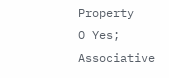Property
O Yes; Associative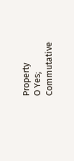Property
O Yes; Commutative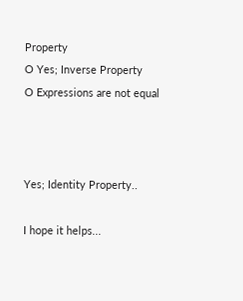Property
O Yes; Inverse Property
O Expressions are not equal



Yes; Identity Property..

I hope it helps...